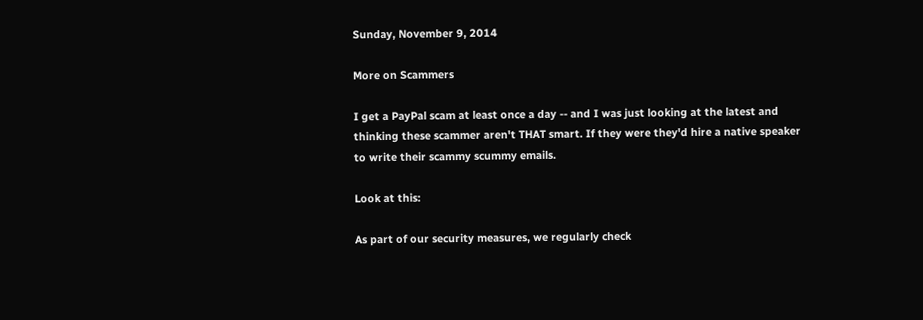Sunday, November 9, 2014

More on Scammers

I get a PayPal scam at least once a day -- and I was just looking at the latest and thinking these scammer aren't THAT smart. If they were they'd hire a native speaker to write their scammy scummy emails.

Look at this:

As part of our security measures, we regularly check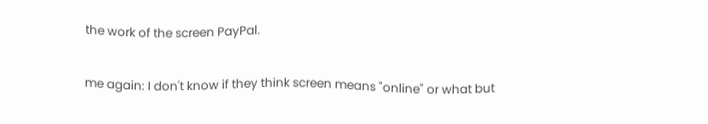the work of the screen PayPal.

me again: I don't know if they think screen means "online" or what but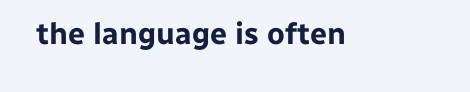the language is often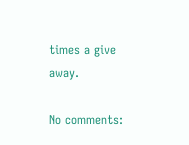times a give away.

No comments: